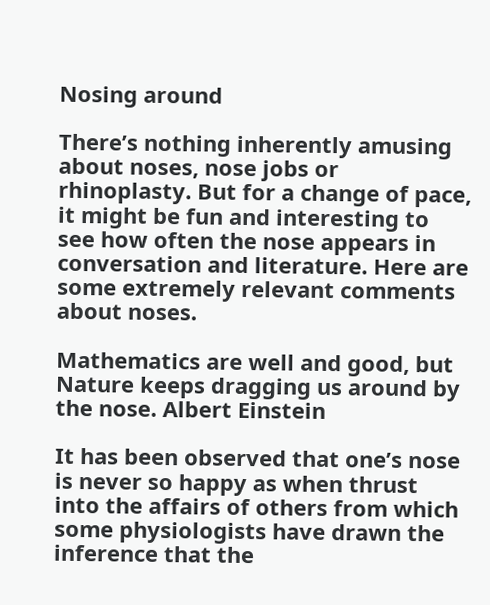Nosing around

There’s nothing inherently amusing about noses, nose jobs or rhinoplasty. But for a change of pace, it might be fun and interesting to see how often the nose appears in conversation and literature. Here are some extremely relevant comments about noses.

Mathematics are well and good, but Nature keeps dragging us around by the nose. Albert Einstein

It has been observed that one’s nose is never so happy as when thrust into the affairs of others from which some physiologists have drawn the inference that the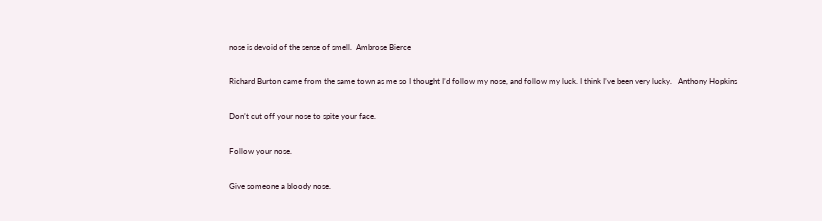nose is devoid of the sense of smell.  Ambrose Bierce

Richard Burton came from the same town as me so I thought I’d follow my nose, and follow my luck. I think I’ve been very lucky.   Anthony Hopkins

Don’t cut off your nose to spite your face.

Follow your nose.

Give someone a bloody nose.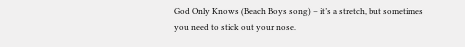God Only Knows (Beach Boys song) – it’s a stretch, but sometimes you need to stick out your nose.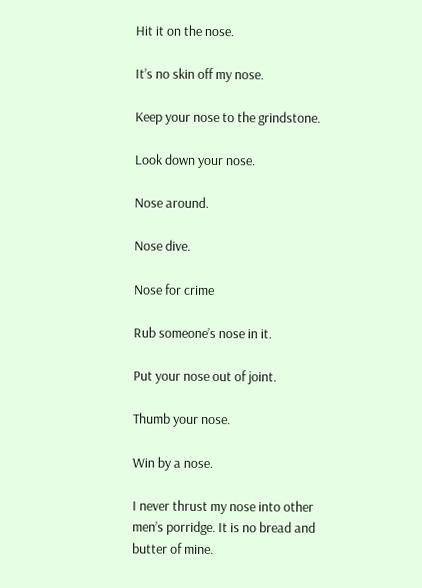Hit it on the nose.

It’s no skin off my nose.

Keep your nose to the grindstone.

Look down your nose.

Nose around.

Nose dive.

Nose for crime

Rub someone’s nose in it.

Put your nose out of joint.

Thumb your nose.

Win by a nose.

I never thrust my nose into other men’s porridge. It is no bread and butter of mine.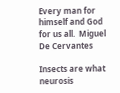Every man for himself and God for us all.  Miguel De Cervantes

Insects are what neurosis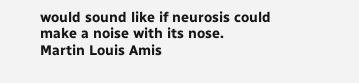would sound like if neurosis could make a noise with its nose.  Martin Louis Amis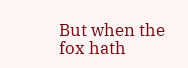But when the fox hath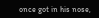once got in his nose,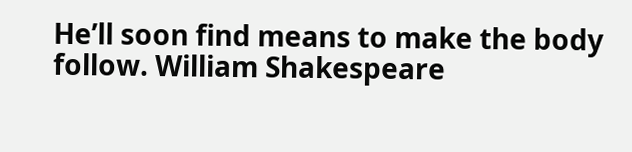He’ll soon find means to make the body follow. William Shakespeare